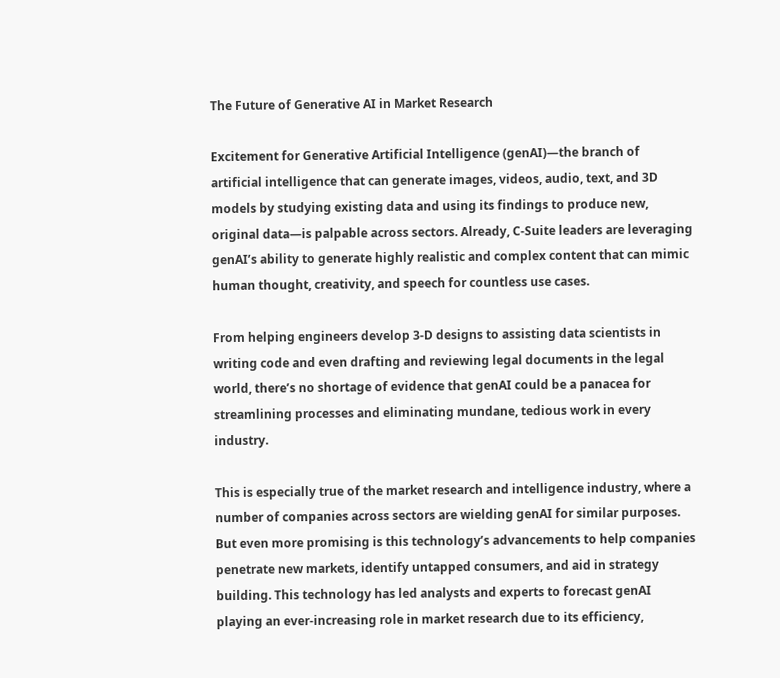The Future of Generative AI in Market Research

Excitement for Generative Artificial Intelligence (genAI)—the branch of artificial intelligence that can generate images, videos, audio, text, and 3D models by studying existing data and using its findings to produce new, original data—is palpable across sectors. Already, C-Suite leaders are leveraging genAI’s ability to generate highly realistic and complex content that can mimic human thought, creativity, and speech for countless use cases.

From helping engineers develop 3-D designs to assisting data scientists in writing code and even drafting and reviewing legal documents in the legal world, there’s no shortage of evidence that genAI could be a panacea for streamlining processes and eliminating mundane, tedious work in every industry.

This is especially true of the market research and intelligence industry, where a number of companies across sectors are wielding genAI for similar purposes. But even more promising is this technology’s advancements to help companies penetrate new markets, identify untapped consumers, and aid in strategy building. This technology has led analysts and experts to forecast genAI playing an ever-increasing role in market research due to its efficiency,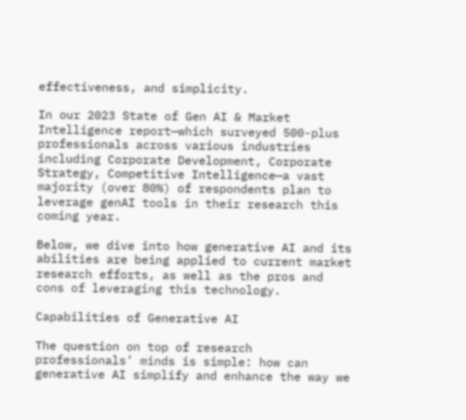effectiveness, and simplicity.

In our 2023 State of Gen AI & Market Intelligence report—which surveyed 500-plus professionals across various industries including Corporate Development, Corporate Strategy, Competitive Intelligence—a vast majority (over 80%) of respondents plan to leverage genAI tools in their research this coming year.

Below, we dive into how generative AI and its abilities are being applied to current market research efforts, as well as the pros and cons of leveraging this technology.

Capabilities of Generative AI

The question on top of research professionals’ minds is simple: how can generative AI simplify and enhance the way we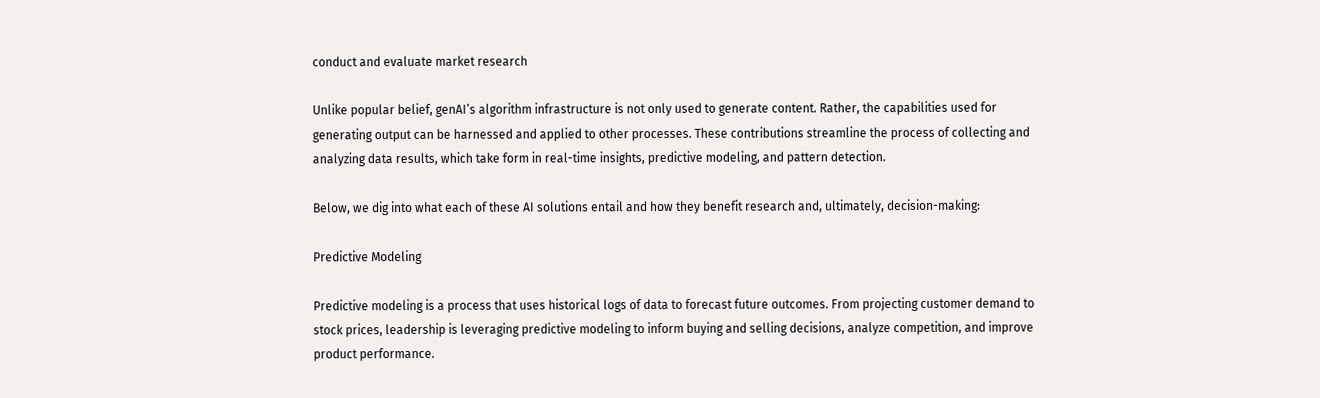conduct and evaluate market research

Unlike popular belief, genAI’s algorithm infrastructure is not only used to generate content. Rather, the capabilities used for generating output can be harnessed and applied to other processes. These contributions streamline the process of collecting and analyzing data results, which take form in real-time insights, predictive modeling, and pattern detection.

Below, we dig into what each of these AI solutions entail and how they benefit research and, ultimately, decision-making:

Predictive Modeling

Predictive modeling is a process that uses historical logs of data to forecast future outcomes. From projecting customer demand to stock prices, leadership is leveraging predictive modeling to inform buying and selling decisions, analyze competition, and improve product performance.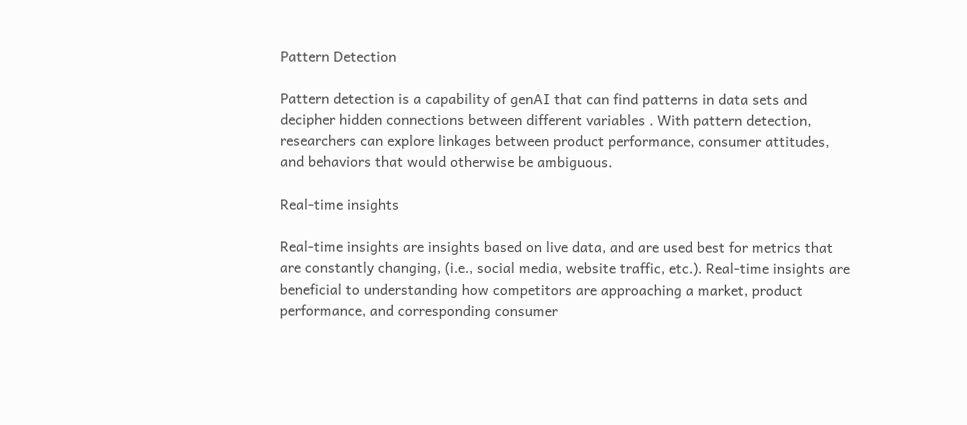Pattern Detection

Pattern detection is a capability of genAI that can find patterns in data sets and decipher hidden connections between different variables . With pattern detection, researchers can explore linkages between product performance, consumer attitudes, and behaviors that would otherwise be ambiguous.

Real-time insights

Real-time insights are insights based on live data, and are used best for metrics that are constantly changing, (i.e., social media, website traffic, etc.). Real-time insights are beneficial to understanding how competitors are approaching a market, product performance, and corresponding consumer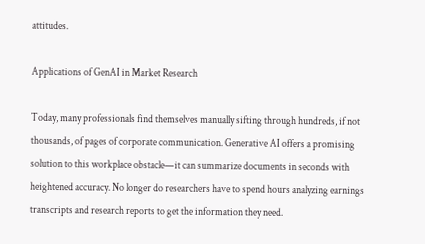attitudes.

Applications of GenAI in Market Research

Today, many professionals find themselves manually sifting through hundreds, if not thousands, of pages of corporate communication. Generative AI offers a promising solution to this workplace obstacle—it can summarize documents in seconds with heightened accuracy. No longer do researchers have to spend hours analyzing earnings transcripts and research reports to get the information they need.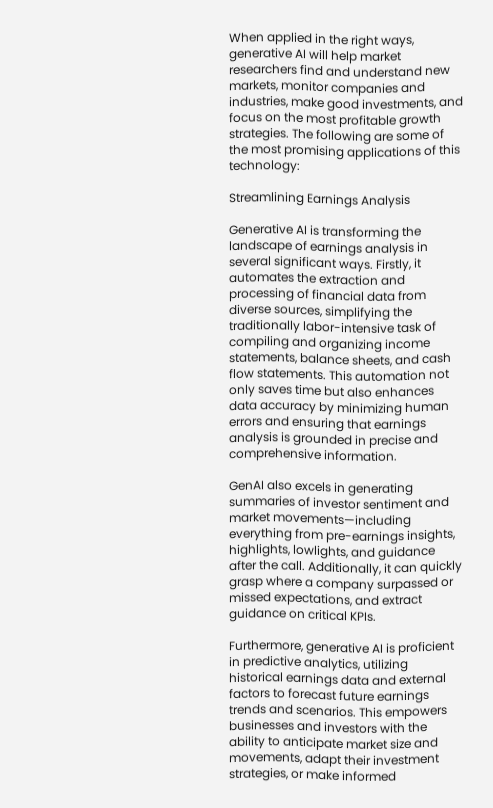When applied in the right ways, generative AI will help market researchers find and understand new markets, monitor companies and industries, make good investments, and focus on the most profitable growth strategies. The following are some of the most promising applications of this technology:

Streamlining Earnings Analysis

Generative AI is transforming the landscape of earnings analysis in several significant ways. Firstly, it automates the extraction and processing of financial data from diverse sources, simplifying the traditionally labor-intensive task of compiling and organizing income statements, balance sheets, and cash flow statements. This automation not only saves time but also enhances data accuracy by minimizing human errors and ensuring that earnings analysis is grounded in precise and comprehensive information.

GenAI also excels in generating summaries of investor sentiment and market movements—including everything from pre-earnings insights, highlights, lowlights, and guidance after the call. Additionally, it can quickly grasp where a company surpassed or missed expectations, and extract guidance on critical KPIs.

Furthermore, generative AI is proficient in predictive analytics, utilizing historical earnings data and external factors to forecast future earnings trends and scenarios. This empowers businesses and investors with the ability to anticipate market size and movements, adapt their investment strategies, or make informed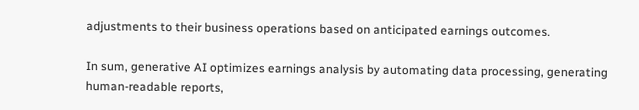adjustments to their business operations based on anticipated earnings outcomes.

In sum, generative AI optimizes earnings analysis by automating data processing, generating human-readable reports,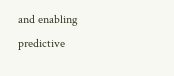and enabling predictive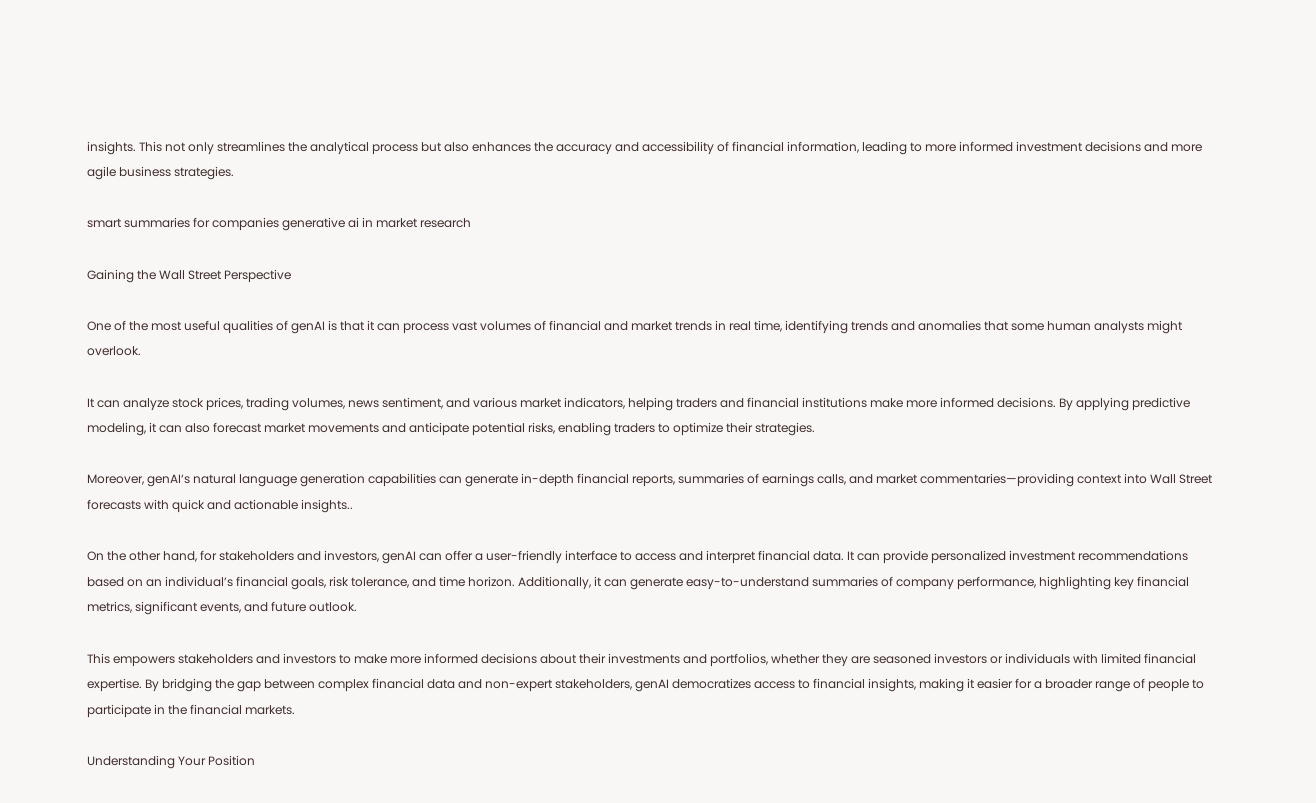insights. This not only streamlines the analytical process but also enhances the accuracy and accessibility of financial information, leading to more informed investment decisions and more agile business strategies.

smart summaries for companies generative ai in market research

Gaining the Wall Street Perspective

One of the most useful qualities of genAI is that it can process vast volumes of financial and market trends in real time, identifying trends and anomalies that some human analysts might overlook.

It can analyze stock prices, trading volumes, news sentiment, and various market indicators, helping traders and financial institutions make more informed decisions. By applying predictive modeling, it can also forecast market movements and anticipate potential risks, enabling traders to optimize their strategies.

Moreover, genAI‘s natural language generation capabilities can generate in-depth financial reports, summaries of earnings calls, and market commentaries—providing context into Wall Street forecasts with quick and actionable insights..

On the other hand, for stakeholders and investors, genAI can offer a user-friendly interface to access and interpret financial data. It can provide personalized investment recommendations based on an individual’s financial goals, risk tolerance, and time horizon. Additionally, it can generate easy-to-understand summaries of company performance, highlighting key financial metrics, significant events, and future outlook.

This empowers stakeholders and investors to make more informed decisions about their investments and portfolios, whether they are seasoned investors or individuals with limited financial expertise. By bridging the gap between complex financial data and non-expert stakeholders, genAI democratizes access to financial insights, making it easier for a broader range of people to participate in the financial markets.

Understanding Your Position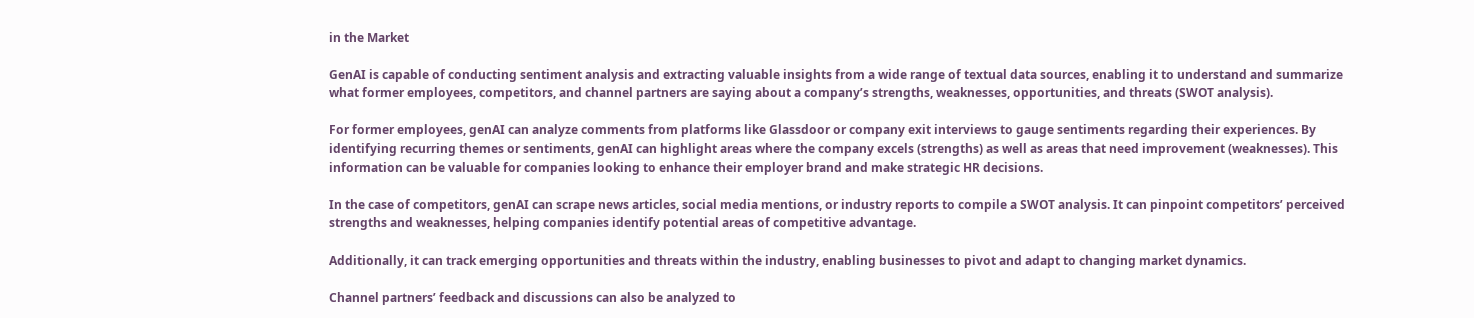in the Market

GenAI is capable of conducting sentiment analysis and extracting valuable insights from a wide range of textual data sources, enabling it to understand and summarize what former employees, competitors, and channel partners are saying about a company’s strengths, weaknesses, opportunities, and threats (SWOT analysis).

For former employees, genAI can analyze comments from platforms like Glassdoor or company exit interviews to gauge sentiments regarding their experiences. By identifying recurring themes or sentiments, genAI can highlight areas where the company excels (strengths) as well as areas that need improvement (weaknesses). This information can be valuable for companies looking to enhance their employer brand and make strategic HR decisions.

In the case of competitors, genAI can scrape news articles, social media mentions, or industry reports to compile a SWOT analysis. It can pinpoint competitors’ perceived strengths and weaknesses, helping companies identify potential areas of competitive advantage.

Additionally, it can track emerging opportunities and threats within the industry, enabling businesses to pivot and adapt to changing market dynamics.

Channel partners’ feedback and discussions can also be analyzed to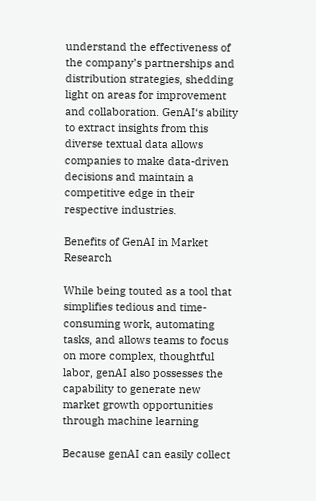understand the effectiveness of the company’s partnerships and distribution strategies, shedding light on areas for improvement and collaboration. GenAI‘s ability to extract insights from this diverse textual data allows companies to make data-driven decisions and maintain a competitive edge in their respective industries.

Benefits of GenAI in Market Research

While being touted as a tool that simplifies tedious and time-consuming work, automating tasks, and allows teams to focus on more complex, thoughtful labor, genAI also possesses the capability to generate new market growth opportunities through machine learning

Because genAI can easily collect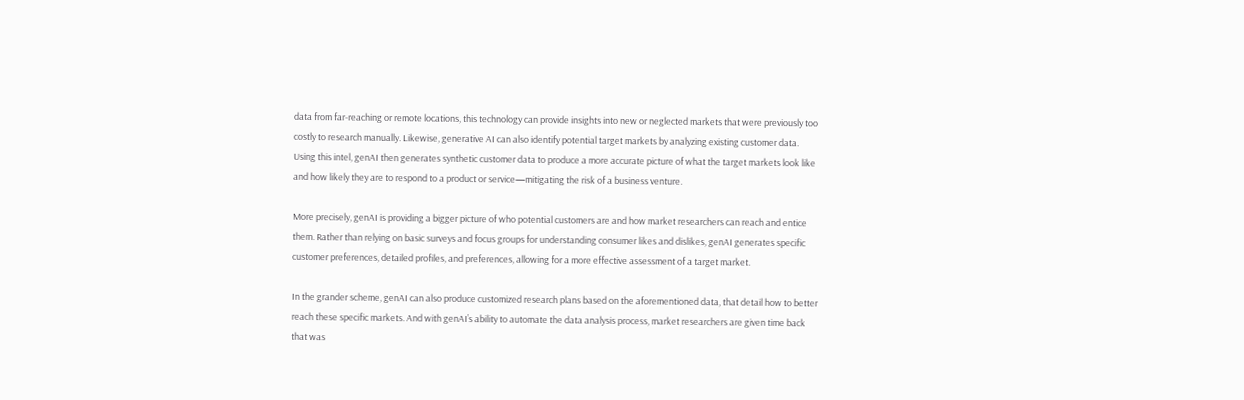data from far-reaching or remote locations, this technology can provide insights into new or neglected markets that were previously too costly to research manually. Likewise, generative AI can also identify potential target markets by analyzing existing customer data. Using this intel, genAI then generates synthetic customer data to produce a more accurate picture of what the target markets look like and how likely they are to respond to a product or service—mitigating the risk of a business venture.

More precisely, genAI is providing a bigger picture of who potential customers are and how market researchers can reach and entice them. Rather than relying on basic surveys and focus groups for understanding consumer likes and dislikes, genAI generates specific customer preferences, detailed profiles, and preferences, allowing for a more effective assessment of a target market.

In the grander scheme, genAI can also produce customized research plans based on the aforementioned data, that detail how to better reach these specific markets. And with genAI’s ability to automate the data analysis process, market researchers are given time back that was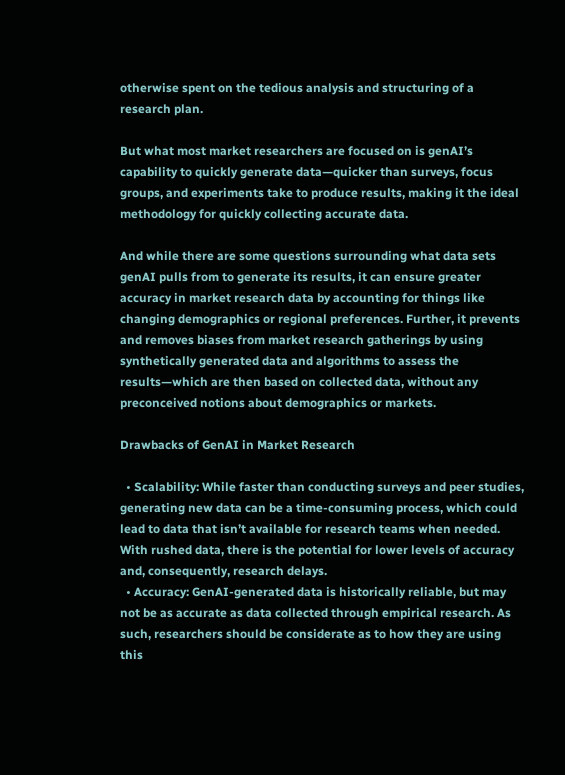otherwise spent on the tedious analysis and structuring of a research plan.

But what most market researchers are focused on is genAI’s capability to quickly generate data—quicker than surveys, focus groups, and experiments take to produce results, making it the ideal methodology for quickly collecting accurate data.

And while there are some questions surrounding what data sets genAI pulls from to generate its results, it can ensure greater accuracy in market research data by accounting for things like changing demographics or regional preferences. Further, it prevents and removes biases from market research gatherings by using synthetically generated data and algorithms to assess the results—which are then based on collected data, without any preconceived notions about demographics or markets.

Drawbacks of GenAI in Market Research

  • Scalability: While faster than conducting surveys and peer studies, generating new data can be a time-consuming process, which could lead to data that isn’t available for research teams when needed. With rushed data, there is the potential for lower levels of accuracy and, consequently, research delays.
  • Accuracy: GenAI-generated data is historically reliable, but may not be as accurate as data collected through empirical research. As such, researchers should be considerate as to how they are using this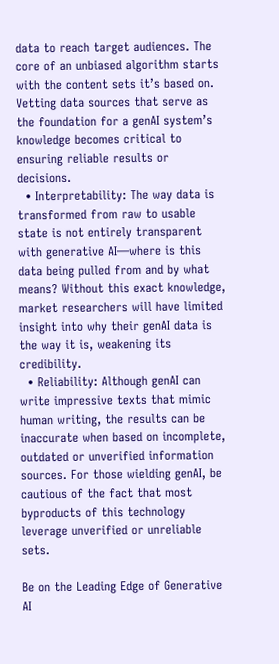data to reach target audiences. The core of an unbiased algorithm starts with the content sets it’s based on. Vetting data sources that serve as the foundation for a genAI system’s knowledge becomes critical to ensuring reliable results or decisions.
  • Interpretability: The way data is transformed from raw to usable state is not entirely transparent with generative AI—where is this data being pulled from and by what means? Without this exact knowledge, market researchers will have limited insight into why their genAI data is the way it is, weakening its credibility.
  • Reliability: Although genAI can write impressive texts that mimic human writing, the results can be inaccurate when based on incomplete, outdated or unverified information sources. For those wielding genAI, be cautious of the fact that most byproducts of this technology leverage unverified or unreliable sets.

Be on the Leading Edge of Generative AI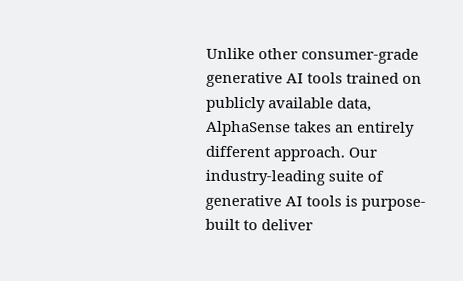Unlike other consumer-grade generative AI tools trained on publicly available data, AlphaSense takes an entirely different approach. Our industry-leading suite of generative AI tools is purpose-built to deliver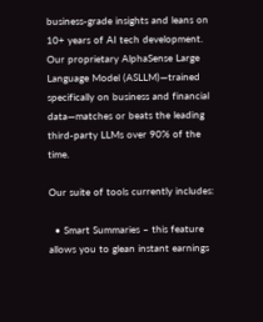business-grade insights and leans on 10+ years of AI tech development. Our proprietary AlphaSense Large Language Model (ASLLM)—trained specifically on business and financial data—matches or beats the leading third-party LLMs over 90% of the time.

Our suite of tools currently includes:

  • Smart Summaries – this feature allows you to glean instant earnings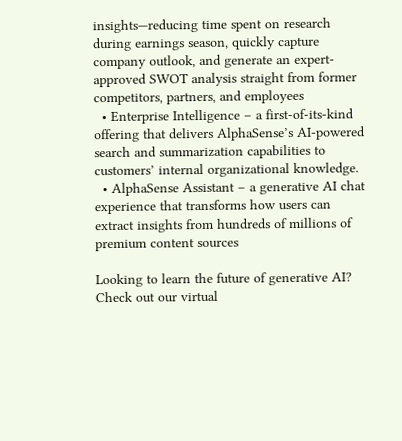insights—reducing time spent on research during earnings season, quickly capture company outlook, and generate an expert-approved SWOT analysis straight from former competitors, partners, and employees
  • Enterprise Intelligence – a first-of-its-kind offering that delivers AlphaSense’s AI-powered search and summarization capabilities to customers’ internal organizational knowledge.
  • AlphaSense Assistant – a generative AI chat experience that transforms how users can extract insights from hundreds of millions of premium content sources

Looking to learn the future of generative AI? Check out our virtual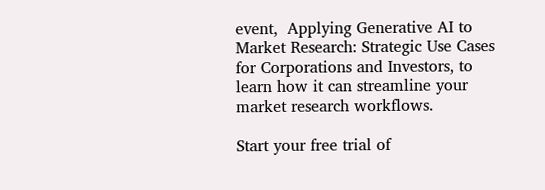event,  Applying Generative AI to Market Research: Strategic Use Cases for Corporations and Investors, to learn how it can streamline your market research workflows.

Start your free trial of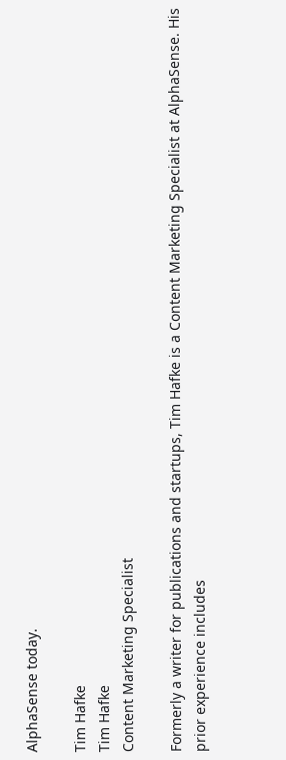AlphaSense today.

Tim Hafke
Tim Hafke
Content Marketing Specialist

Formerly a writer for publications and startups, Tim Hafke is a Content Marketing Specialist at AlphaSense. His prior experience includes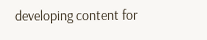developing content for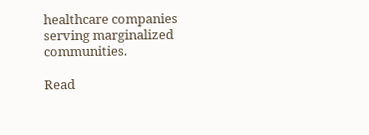healthcare companies serving marginalized communities.

Read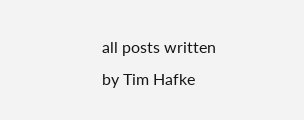all posts written by Tim Hafke